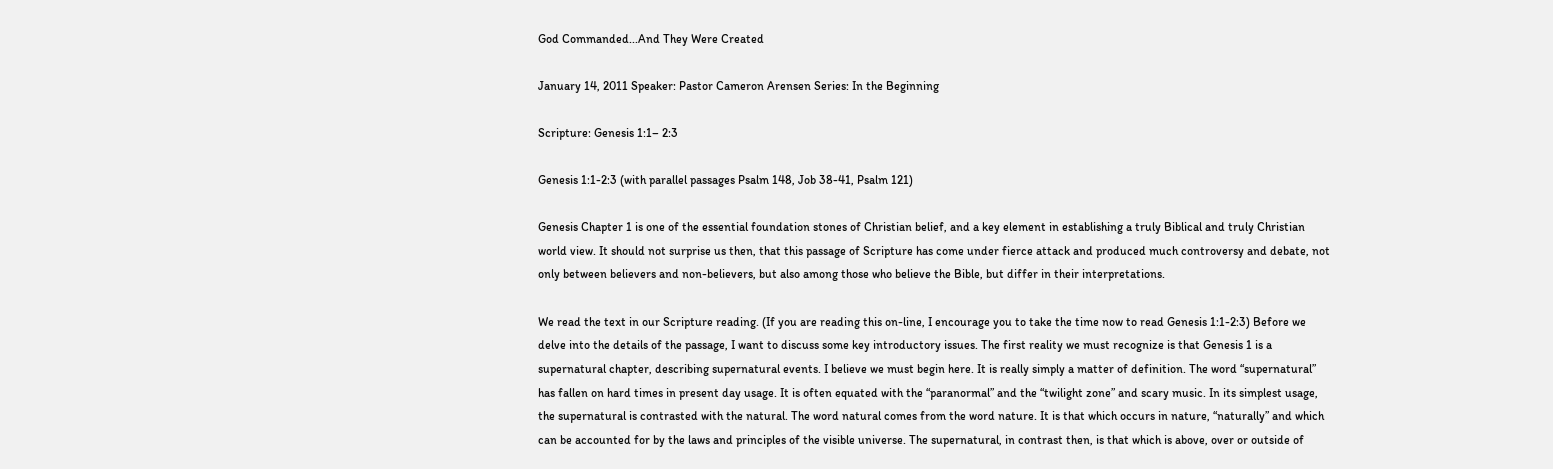God Commanded...And They Were Created

January 14, 2011 Speaker: Pastor Cameron Arensen Series: In the Beginning

Scripture: Genesis 1:1– 2:3

Genesis 1:1-2:3 (with parallel passages Psalm 148, Job 38-41, Psalm 121)

Genesis Chapter 1 is one of the essential foundation stones of Christian belief, and a key element in establishing a truly Biblical and truly Christian world view. It should not surprise us then, that this passage of Scripture has come under fierce attack and produced much controversy and debate, not only between believers and non-believers, but also among those who believe the Bible, but differ in their interpretations.

We read the text in our Scripture reading. (If you are reading this on-line, I encourage you to take the time now to read Genesis 1:1-2:3) Before we delve into the details of the passage, I want to discuss some key introductory issues. The first reality we must recognize is that Genesis 1 is a supernatural chapter, describing supernatural events. I believe we must begin here. It is really simply a matter of definition. The word “supernatural” has fallen on hard times in present day usage. It is often equated with the “paranormal” and the “twilight zone” and scary music. In its simplest usage, the supernatural is contrasted with the natural. The word natural comes from the word nature. It is that which occurs in nature, “naturally” and which can be accounted for by the laws and principles of the visible universe. The supernatural, in contrast then, is that which is above, over or outside of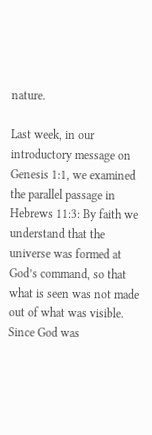nature.

Last week, in our introductory message on Genesis 1:1, we examined the parallel passage in Hebrews 11:3: By faith we understand that the universe was formed at God’s command, so that what is seen was not made out of what was visible. Since God was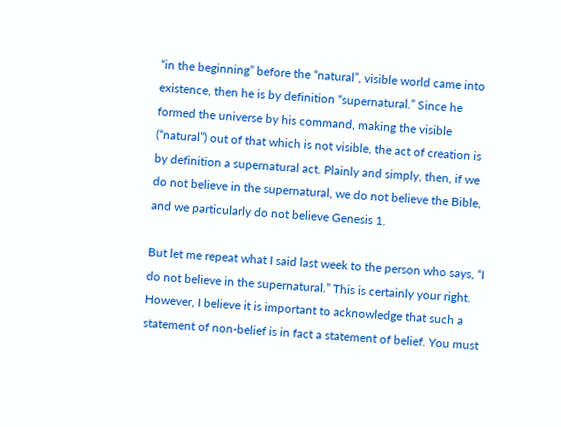“in the beginning” before the “natural”, visible world came into existence, then he is by definition “supernatural.” Since he formed the universe by his command, making the visible (“natural”) out of that which is not visible, the act of creation is by definition a supernatural act. Plainly and simply, then, if we do not believe in the supernatural, we do not believe the Bible, and we particularly do not believe Genesis 1.

But let me repeat what I said last week to the person who says, “I do not believe in the supernatural.” This is certainly your right. However, I believe it is important to acknowledge that such a statement of non-belief is in fact a statement of belief. You must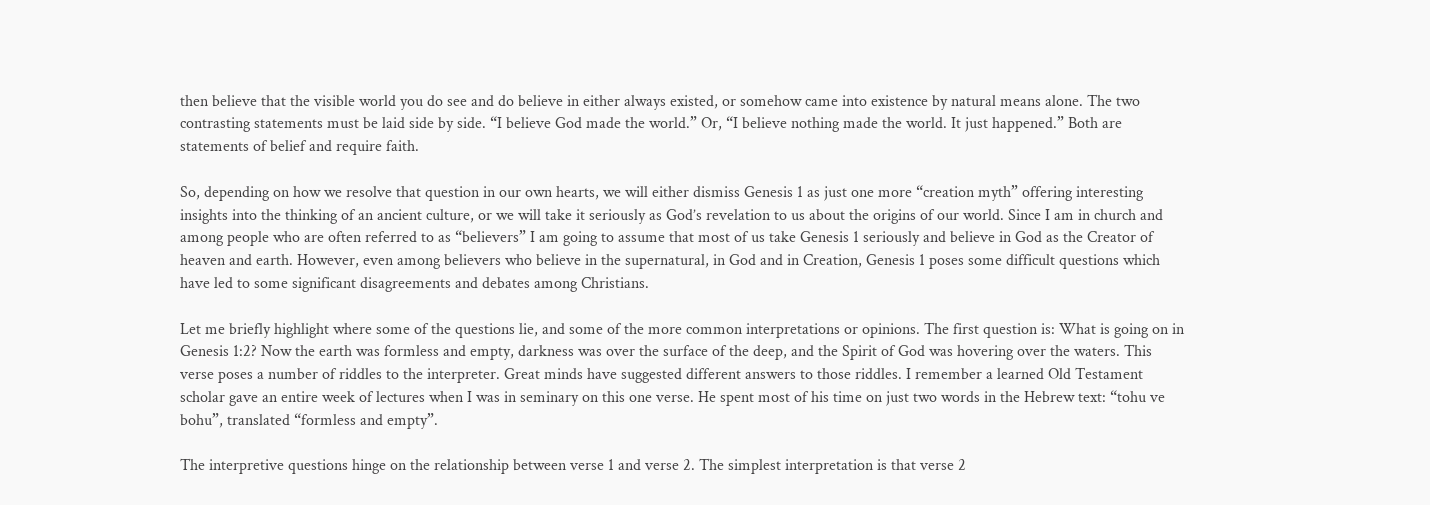then believe that the visible world you do see and do believe in either always existed, or somehow came into existence by natural means alone. The two contrasting statements must be laid side by side. “I believe God made the world.” Or, “I believe nothing made the world. It just happened.” Both are statements of belief and require faith.

So, depending on how we resolve that question in our own hearts, we will either dismiss Genesis 1 as just one more “creation myth” offering interesting insights into the thinking of an ancient culture, or we will take it seriously as God’s revelation to us about the origins of our world. Since I am in church and among people who are often referred to as “believers” I am going to assume that most of us take Genesis 1 seriously and believe in God as the Creator of heaven and earth. However, even among believers who believe in the supernatural, in God and in Creation, Genesis 1 poses some difficult questions which have led to some significant disagreements and debates among Christians.

Let me briefly highlight where some of the questions lie, and some of the more common interpretations or opinions. The first question is: What is going on in Genesis 1:2? Now the earth was formless and empty, darkness was over the surface of the deep, and the Spirit of God was hovering over the waters. This verse poses a number of riddles to the interpreter. Great minds have suggested different answers to those riddles. I remember a learned Old Testament scholar gave an entire week of lectures when I was in seminary on this one verse. He spent most of his time on just two words in the Hebrew text: “tohu ve bohu”, translated “formless and empty”.

The interpretive questions hinge on the relationship between verse 1 and verse 2. The simplest interpretation is that verse 2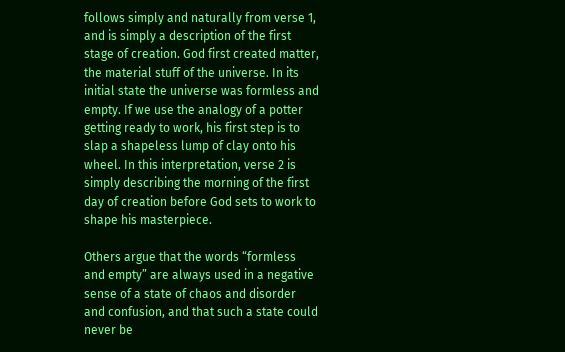follows simply and naturally from verse 1, and is simply a description of the first stage of creation. God first created matter, the material stuff of the universe. In its initial state the universe was formless and empty. If we use the analogy of a potter getting ready to work, his first step is to slap a shapeless lump of clay onto his wheel. In this interpretation, verse 2 is simply describing the morning of the first day of creation before God sets to work to shape his masterpiece.

Others argue that the words “formless and empty” are always used in a negative sense of a state of chaos and disorder and confusion, and that such a state could never be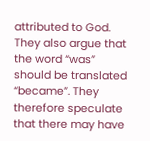attributed to God. They also argue that the word “was” should be translated “became”. They therefore speculate that there may have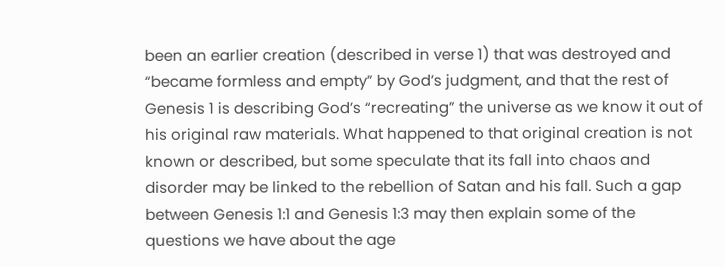been an earlier creation (described in verse 1) that was destroyed and “became formless and empty” by God’s judgment, and that the rest of Genesis 1 is describing God’s “recreating” the universe as we know it out of his original raw materials. What happened to that original creation is not known or described, but some speculate that its fall into chaos and disorder may be linked to the rebellion of Satan and his fall. Such a gap between Genesis 1:1 and Genesis 1:3 may then explain some of the questions we have about the age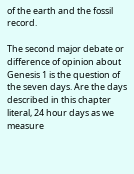of the earth and the fossil record.

The second major debate or difference of opinion about Genesis 1 is the question of the seven days. Are the days described in this chapter literal, 24 hour days as we measure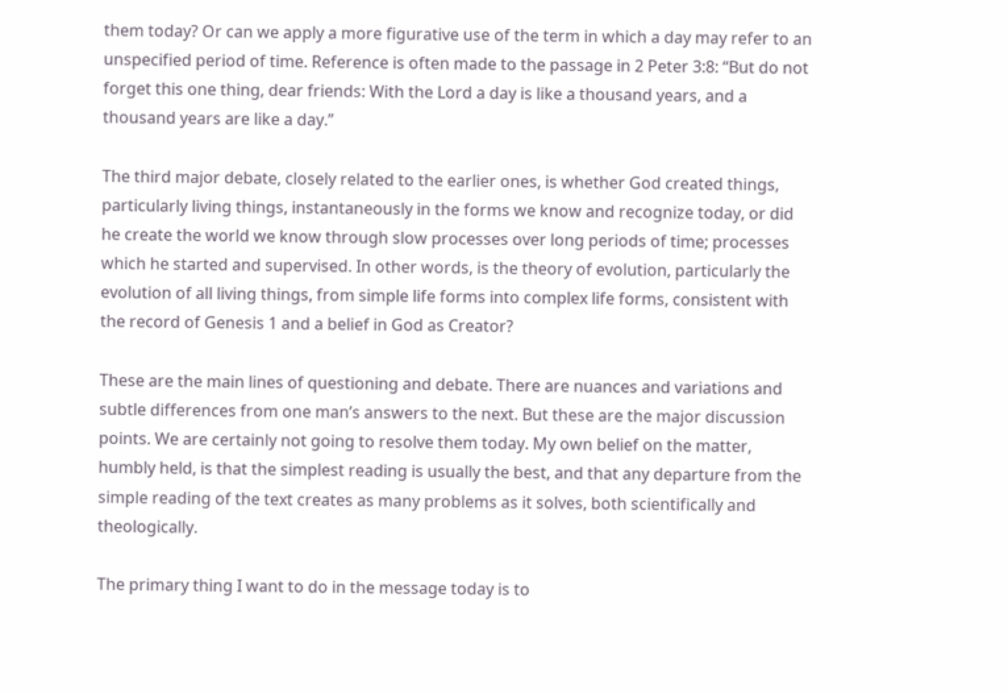them today? Or can we apply a more figurative use of the term in which a day may refer to an unspecified period of time. Reference is often made to the passage in 2 Peter 3:8: “But do not forget this one thing, dear friends: With the Lord a day is like a thousand years, and a thousand years are like a day.”

The third major debate, closely related to the earlier ones, is whether God created things, particularly living things, instantaneously in the forms we know and recognize today, or did he create the world we know through slow processes over long periods of time; processes which he started and supervised. In other words, is the theory of evolution, particularly the evolution of all living things, from simple life forms into complex life forms, consistent with the record of Genesis 1 and a belief in God as Creator?

These are the main lines of questioning and debate. There are nuances and variations and subtle differences from one man’s answers to the next. But these are the major discussion points. We are certainly not going to resolve them today. My own belief on the matter, humbly held, is that the simplest reading is usually the best, and that any departure from the simple reading of the text creates as many problems as it solves, both scientifically and theologically.

The primary thing I want to do in the message today is to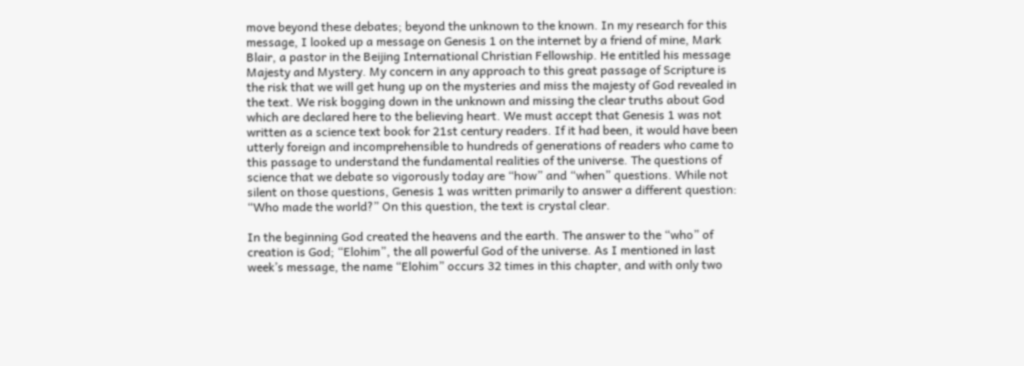move beyond these debates; beyond the unknown to the known. In my research for this message, I looked up a message on Genesis 1 on the internet by a friend of mine, Mark Blair, a pastor in the Beijing International Christian Fellowship. He entitled his message Majesty and Mystery. My concern in any approach to this great passage of Scripture is the risk that we will get hung up on the mysteries and miss the majesty of God revealed in the text. We risk bogging down in the unknown and missing the clear truths about God which are declared here to the believing heart. We must accept that Genesis 1 was not written as a science text book for 21st century readers. If it had been, it would have been utterly foreign and incomprehensible to hundreds of generations of readers who came to this passage to understand the fundamental realities of the universe. The questions of science that we debate so vigorously today are “how” and “when” questions. While not silent on those questions, Genesis 1 was written primarily to answer a different question: “Who made the world?” On this question, the text is crystal clear.

In the beginning God created the heavens and the earth. The answer to the “who” of creation is God; “Elohim”, the all powerful God of the universe. As I mentioned in last week’s message, the name “Elohim” occurs 32 times in this chapter, and with only two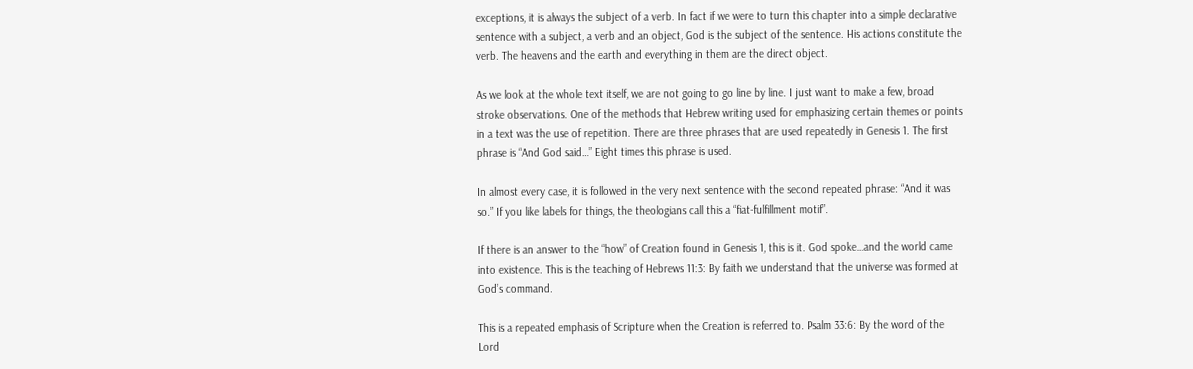exceptions, it is always the subject of a verb. In fact if we were to turn this chapter into a simple declarative sentence with a subject, a verb and an object, God is the subject of the sentence. His actions constitute the verb. The heavens and the earth and everything in them are the direct object.

As we look at the whole text itself, we are not going to go line by line. I just want to make a few, broad stroke observations. One of the methods that Hebrew writing used for emphasizing certain themes or points in a text was the use of repetition. There are three phrases that are used repeatedly in Genesis 1. The first phrase is “And God said…” Eight times this phrase is used.

In almost every case, it is followed in the very next sentence with the second repeated phrase: “And it was so.” If you like labels for things, the theologians call this a “fiat-fulfillment motif”.

If there is an answer to the “how” of Creation found in Genesis 1, this is it. God spoke…and the world came into existence. This is the teaching of Hebrews 11:3: By faith we understand that the universe was formed at God’s command.

This is a repeated emphasis of Scripture when the Creation is referred to. Psalm 33:6: By the word of the Lord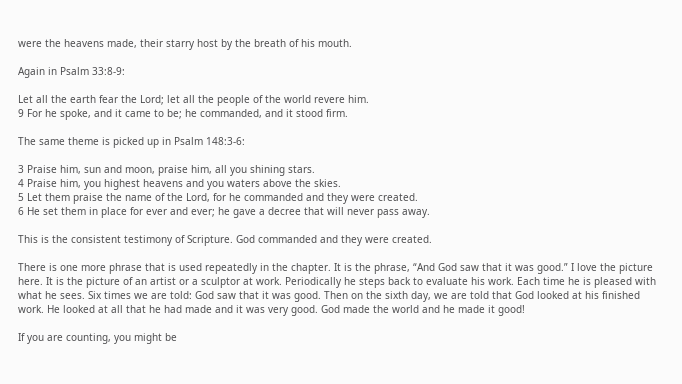were the heavens made, their starry host by the breath of his mouth.

Again in Psalm 33:8-9:

Let all the earth fear the Lord; let all the people of the world revere him.
9 For he spoke, and it came to be; he commanded, and it stood firm.

The same theme is picked up in Psalm 148:3-6:

3 Praise him, sun and moon, praise him, all you shining stars.
4 Praise him, you highest heavens and you waters above the skies.
5 Let them praise the name of the Lord, for he commanded and they were created.
6 He set them in place for ever and ever; he gave a decree that will never pass away.

This is the consistent testimony of Scripture. God commanded and they were created.

There is one more phrase that is used repeatedly in the chapter. It is the phrase, “And God saw that it was good.” I love the picture here. It is the picture of an artist or a sculptor at work. Periodically he steps back to evaluate his work. Each time he is pleased with what he sees. Six times we are told: God saw that it was good. Then on the sixth day, we are told that God looked at his finished work. He looked at all that he had made and it was very good. God made the world and he made it good!

If you are counting, you might be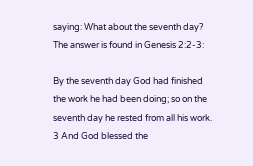saying: What about the seventh day? The answer is found in Genesis 2:2-3:

By the seventh day God had finished the work he had been doing; so on the seventh day he rested from all his work. 3 And God blessed the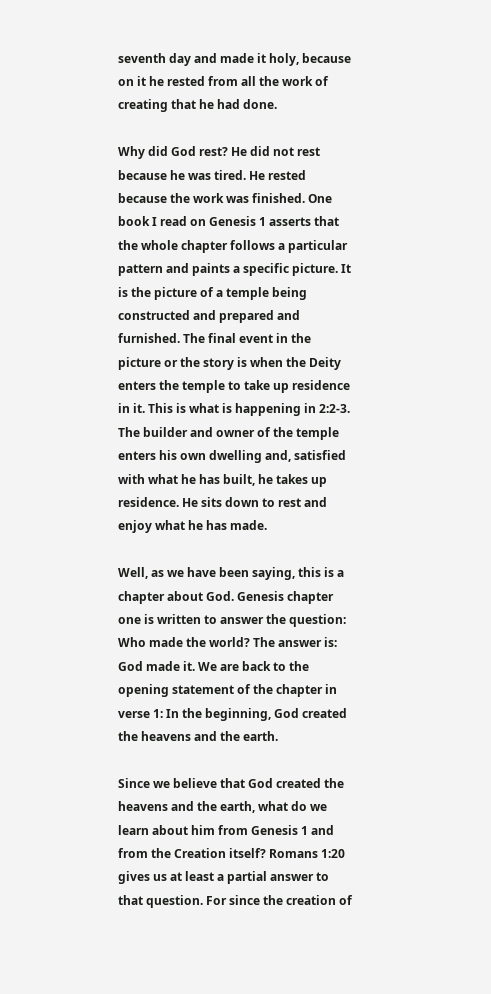seventh day and made it holy, because on it he rested from all the work of creating that he had done.

Why did God rest? He did not rest because he was tired. He rested because the work was finished. One book I read on Genesis 1 asserts that the whole chapter follows a particular pattern and paints a specific picture. It is the picture of a temple being constructed and prepared and furnished. The final event in the picture or the story is when the Deity enters the temple to take up residence in it. This is what is happening in 2:2-3. The builder and owner of the temple enters his own dwelling and, satisfied with what he has built, he takes up residence. He sits down to rest and enjoy what he has made.

Well, as we have been saying, this is a chapter about God. Genesis chapter one is written to answer the question: Who made the world? The answer is: God made it. We are back to the opening statement of the chapter in verse 1: In the beginning, God created the heavens and the earth.

Since we believe that God created the heavens and the earth, what do we learn about him from Genesis 1 and from the Creation itself? Romans 1:20 gives us at least a partial answer to that question. For since the creation of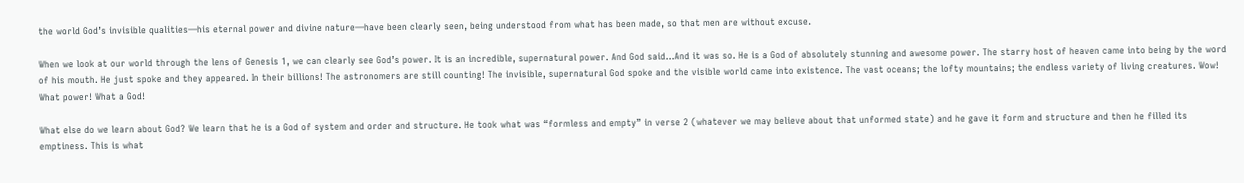the world God’s invisible qualities—his eternal power and divine nature—have been clearly seen, being understood from what has been made, so that men are without excuse.

When we look at our world through the lens of Genesis 1, we can clearly see God’s power. It is an incredible, supernatural power. And God said…And it was so. He is a God of absolutely stunning and awesome power. The starry host of heaven came into being by the word of his mouth. He just spoke and they appeared. In their billions! The astronomers are still counting! The invisible, supernatural God spoke and the visible world came into existence. The vast oceans; the lofty mountains; the endless variety of living creatures. Wow! What power! What a God!

What else do we learn about God? We learn that he is a God of system and order and structure. He took what was “formless and empty” in verse 2 (whatever we may believe about that unformed state) and he gave it form and structure and then he filled its emptiness. This is what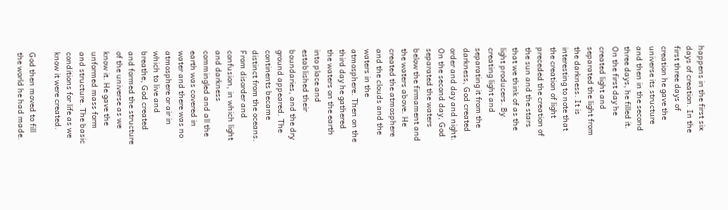happens in the first six days of creation. In the first three days of creation he gave the universe its structure and then in the second three days, he filled it. On the first day he created light and separated the light from the darkness. It is interesting to note that the creation of light preceded the creation of the sun and the stars that we think of as the light producers. By creating light and separating it from the darkness, God created order and day and night. On the second day, God separated the waters below the firmament and the waters above. He created the atmosphere and the clouds and the waters in the atmosphere. Then on the third day he gathered the waters on the earth into place and established their boundaries, and the dry ground appeared. The continents became distinct from the oceans. From disorder and confusion, in which light and darkness commingled and all the earth was covered in water and there was no atmosphere or air in which to live and breathe, God created and formed the structure of the universe as we know it. He gave the unformed mass form and structure. The basic conditions for life as we know it were created.

God then moved to fill the world he had made.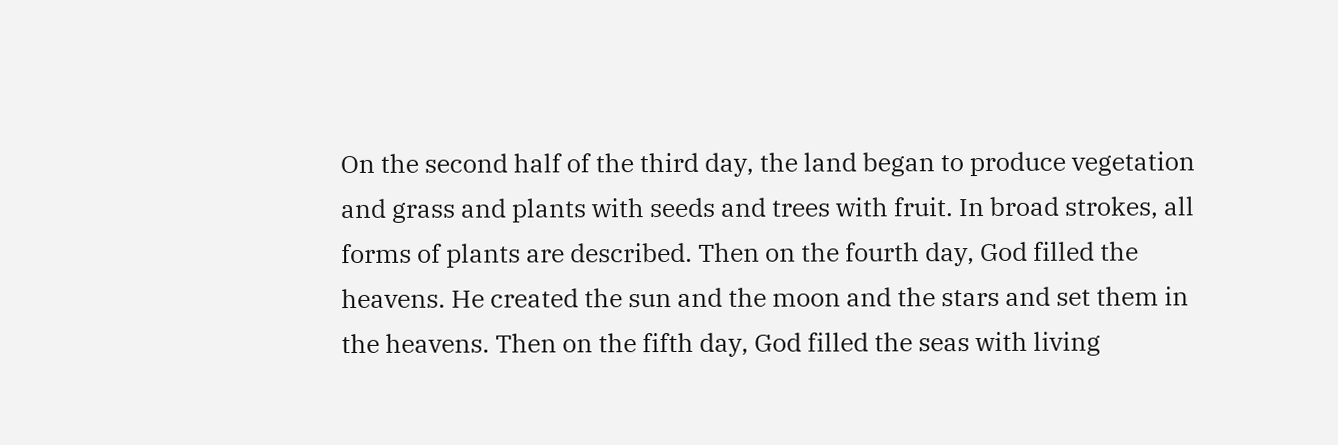On the second half of the third day, the land began to produce vegetation and grass and plants with seeds and trees with fruit. In broad strokes, all forms of plants are described. Then on the fourth day, God filled the heavens. He created the sun and the moon and the stars and set them in the heavens. Then on the fifth day, God filled the seas with living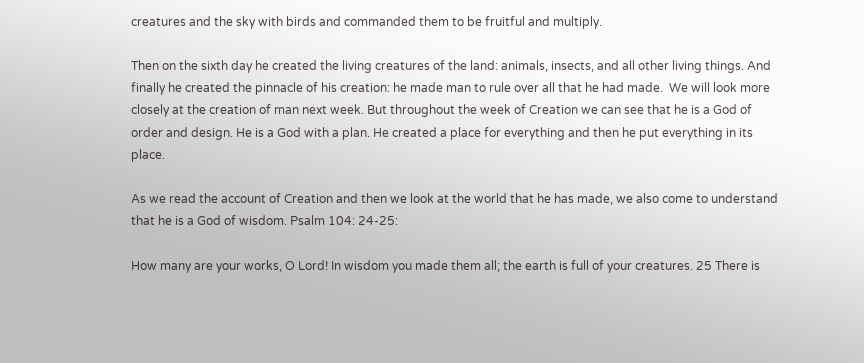creatures and the sky with birds and commanded them to be fruitful and multiply.

Then on the sixth day he created the living creatures of the land: animals, insects, and all other living things. And finally he created the pinnacle of his creation: he made man to rule over all that he had made.  We will look more closely at the creation of man next week. But throughout the week of Creation we can see that he is a God of order and design. He is a God with a plan. He created a place for everything and then he put everything in its place.

As we read the account of Creation and then we look at the world that he has made, we also come to understand that he is a God of wisdom. Psalm 104: 24-25:

How many are your works, O Lord! In wisdom you made them all; the earth is full of your creatures. 25 There is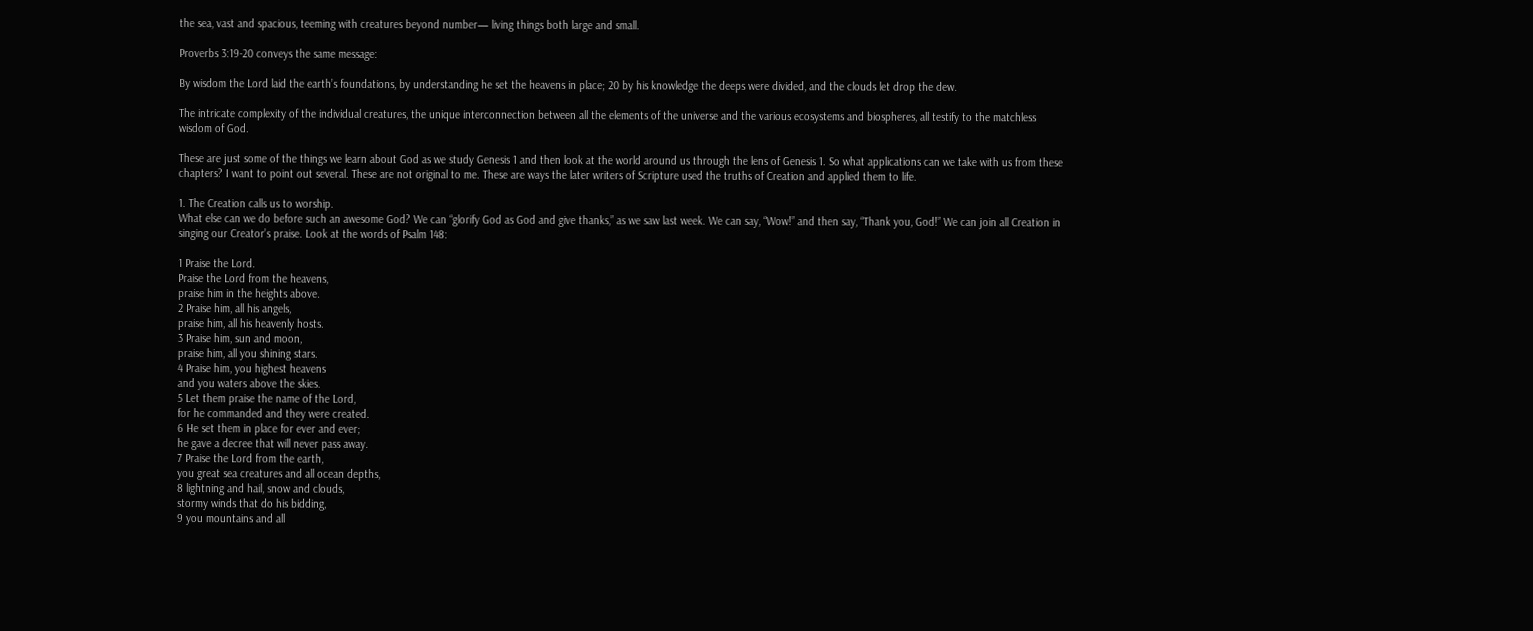the sea, vast and spacious, teeming with creatures beyond number— living things both large and small.

Proverbs 3:19-20 conveys the same message:

By wisdom the Lord laid the earth’s foundations, by understanding he set the heavens in place; 20 by his knowledge the deeps were divided, and the clouds let drop the dew.

The intricate complexity of the individual creatures, the unique interconnection between all the elements of the universe and the various ecosystems and biospheres, all testify to the matchless wisdom of God.

These are just some of the things we learn about God as we study Genesis 1 and then look at the world around us through the lens of Genesis 1. So what applications can we take with us from these chapters? I want to point out several. These are not original to me. These are ways the later writers of Scripture used the truths of Creation and applied them to life.

1. The Creation calls us to worship.
What else can we do before such an awesome God? We can “glorify God as God and give thanks,” as we saw last week. We can say, “Wow!” and then say, “Thank you, God!” We can join all Creation in singing our Creator’s praise. Look at the words of Psalm 148:

1 Praise the Lord.
Praise the Lord from the heavens,
praise him in the heights above.
2 Praise him, all his angels,
praise him, all his heavenly hosts.
3 Praise him, sun and moon,
praise him, all you shining stars.
4 Praise him, you highest heavens
and you waters above the skies.
5 Let them praise the name of the Lord,
for he commanded and they were created.
6 He set them in place for ever and ever;
he gave a decree that will never pass away.
7 Praise the Lord from the earth,
you great sea creatures and all ocean depths,
8 lightning and hail, snow and clouds,
stormy winds that do his bidding,
9 you mountains and all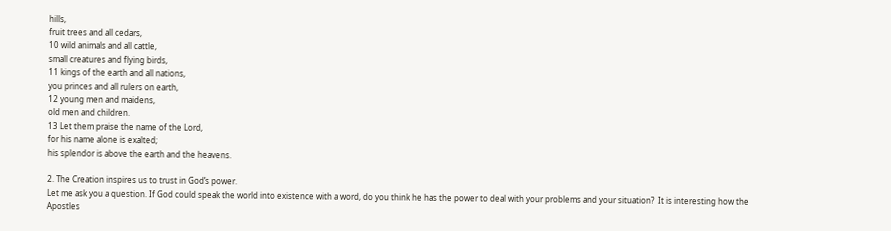hills,
fruit trees and all cedars,
10 wild animals and all cattle,
small creatures and flying birds,
11 kings of the earth and all nations,
you princes and all rulers on earth,
12 young men and maidens,
old men and children.
13 Let them praise the name of the Lord,
for his name alone is exalted;
his splendor is above the earth and the heavens.

2. The Creation inspires us to trust in God’s power.
Let me ask you a question. If God could speak the world into existence with a word, do you think he has the power to deal with your problems and your situation?  It is interesting how the Apostles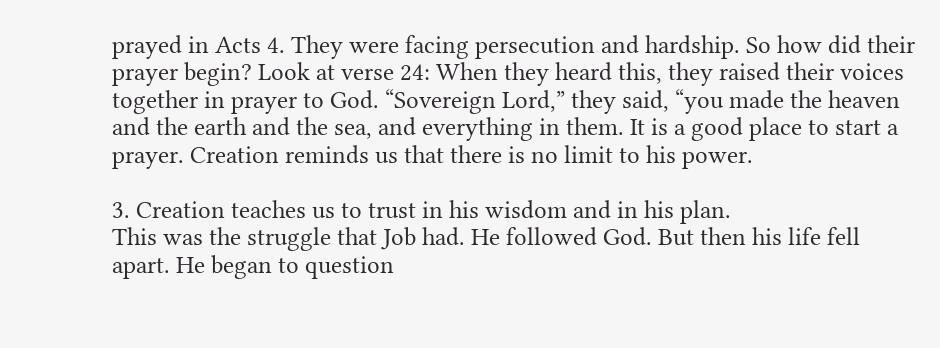prayed in Acts 4. They were facing persecution and hardship. So how did their prayer begin? Look at verse 24: When they heard this, they raised their voices together in prayer to God. “Sovereign Lord,” they said, “you made the heaven and the earth and the sea, and everything in them. It is a good place to start a prayer. Creation reminds us that there is no limit to his power.

3. Creation teaches us to trust in his wisdom and in his plan.
This was the struggle that Job had. He followed God. But then his life fell apart. He began to question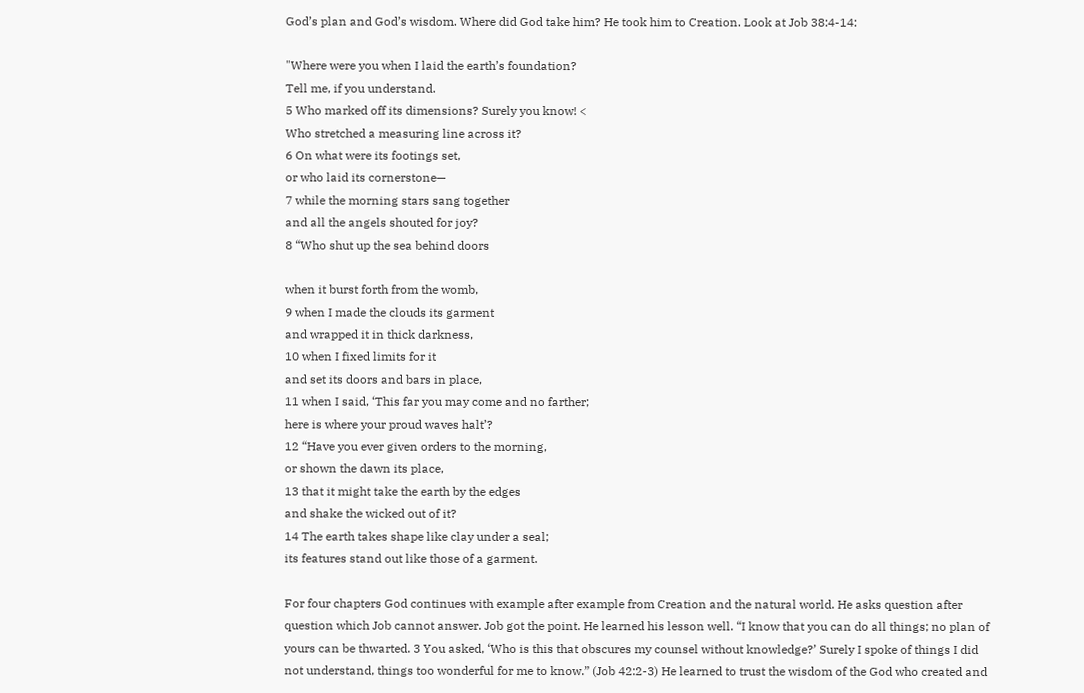God’s plan and God’s wisdom. Where did God take him? He took him to Creation. Look at Job 38:4-14:

"Where were you when I laid the earth’s foundation?
Tell me, if you understand.
5 Who marked off its dimensions? Surely you know! <
Who stretched a measuring line across it?
6 On what were its footings set,
or who laid its cornerstone—
7 while the morning stars sang together
and all the angels shouted for joy?
8 “Who shut up the sea behind doors

when it burst forth from the womb,
9 when I made the clouds its garment
and wrapped it in thick darkness,
10 when I fixed limits for it
and set its doors and bars in place,
11 when I said, ‘This far you may come and no farther;
here is where your proud waves halt’?
12 “Have you ever given orders to the morning,
or shown the dawn its place,
13 that it might take the earth by the edges
and shake the wicked out of it?
14 The earth takes shape like clay under a seal;
its features stand out like those of a garment.

For four chapters God continues with example after example from Creation and the natural world. He asks question after question which Job cannot answer. Job got the point. He learned his lesson well. “I know that you can do all things; no plan of yours can be thwarted. 3 You asked, ‘Who is this that obscures my counsel without knowledge?’ Surely I spoke of things I did not understand, things too wonderful for me to know.” (Job 42:2-3) He learned to trust the wisdom of the God who created and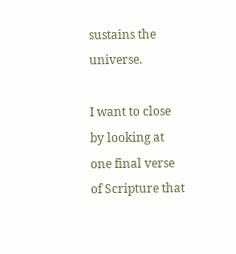sustains the universe.

I want to close by looking at one final verse of Scripture that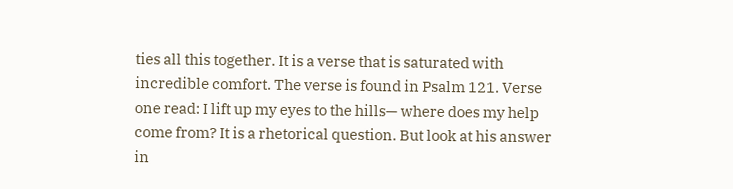ties all this together. It is a verse that is saturated with incredible comfort. The verse is found in Psalm 121. Verse one read: I lift up my eyes to the hills— where does my help come from? It is a rhetorical question. But look at his answer in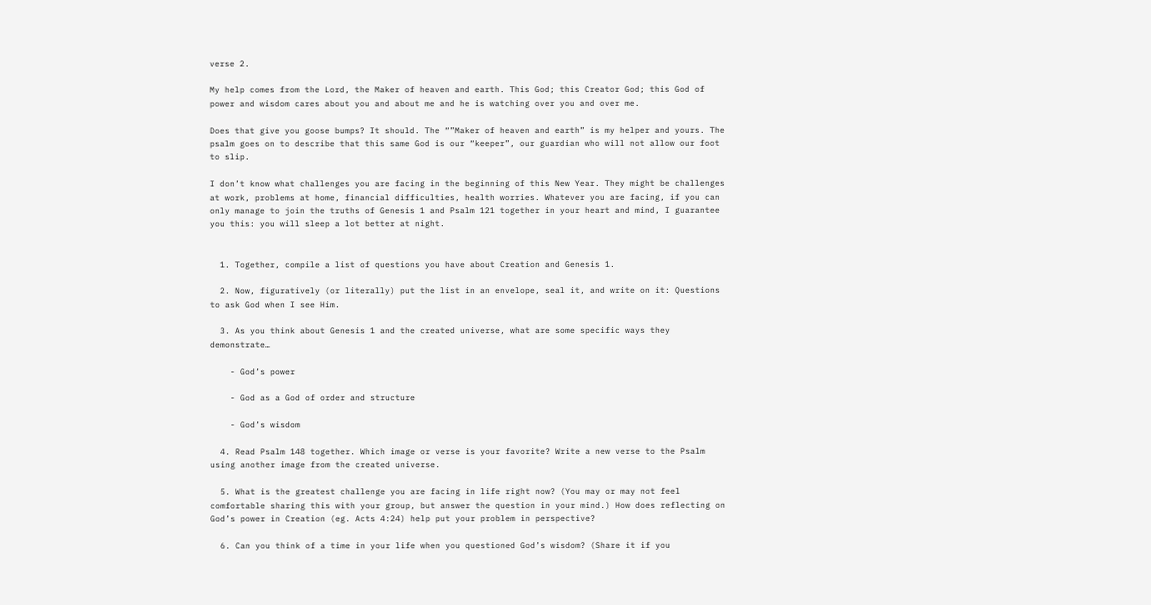verse 2.

My help comes from the Lord, the Maker of heaven and earth. This God; this Creator God; this God of power and wisdom cares about you and about me and he is watching over you and over me.

Does that give you goose bumps? It should. The “”Maker of heaven and earth” is my helper and yours. The psalm goes on to describe that this same God is our “keeper”, our guardian who will not allow our foot to slip.

I don’t know what challenges you are facing in the beginning of this New Year. They might be challenges at work, problems at home, financial difficulties, health worries. Whatever you are facing, if you can only manage to join the truths of Genesis 1 and Psalm 121 together in your heart and mind, I guarantee you this: you will sleep a lot better at night.


  1. Together, compile a list of questions you have about Creation and Genesis 1.

  2. Now, figuratively (or literally) put the list in an envelope, seal it, and write on it: Questions to ask God when I see Him.

  3. As you think about Genesis 1 and the created universe, what are some specific ways they demonstrate…

    - God’s power

    - God as a God of order and structure

    - God’s wisdom

  4. Read Psalm 148 together. Which image or verse is your favorite? Write a new verse to the Psalm using another image from the created universe.

  5. What is the greatest challenge you are facing in life right now? (You may or may not feel comfortable sharing this with your group, but answer the question in your mind.) How does reflecting on God’s power in Creation (eg. Acts 4:24) help put your problem in perspective?

  6. Can you think of a time in your life when you questioned God’s wisdom? (Share it if you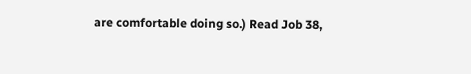are comfortable doing so.) Read Job 38,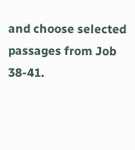and choose selected passages from Job 38-41.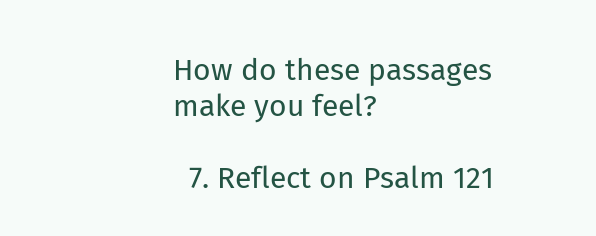How do these passages make you feel?

  7. Reflect on Psalm 121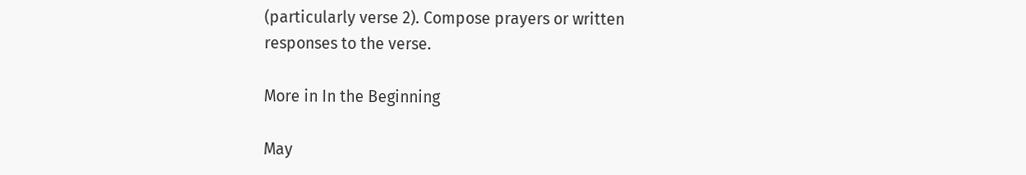(particularly verse 2). Compose prayers or written responses to the verse.

More in In the Beginning

May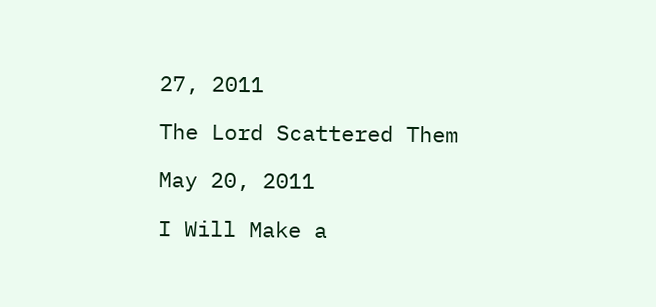27, 2011

The Lord Scattered Them

May 20, 2011

I Will Make a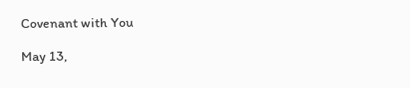Covenant with You

May 13,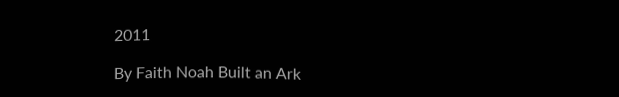2011

By Faith Noah Built an Ark